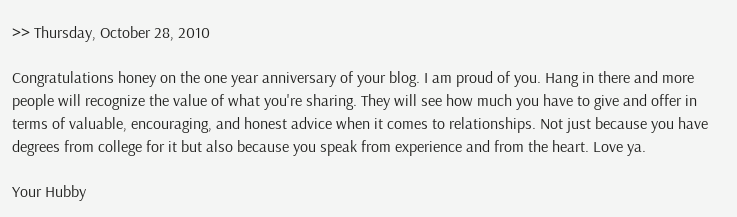>> Thursday, October 28, 2010

Congratulations honey on the one year anniversary of your blog. I am proud of you. Hang in there and more people will recognize the value of what you're sharing. They will see how much you have to give and offer in terms of valuable, encouraging, and honest advice when it comes to relationships. Not just because you have degrees from college for it but also because you speak from experience and from the heart. Love ya.

Your Hubby